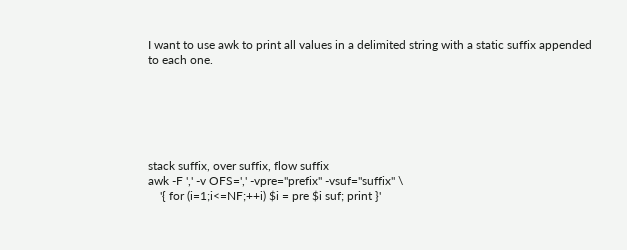I want to use awk to print all values in a delimited string with a static suffix appended to each one.






stack suffix, over suffix, flow suffix
awk -F ',' -v OFS=',' -vpre="prefix" -vsuf="suffix" \
    '{ for (i=1;i<=NF;++i) $i = pre $i suf; print }'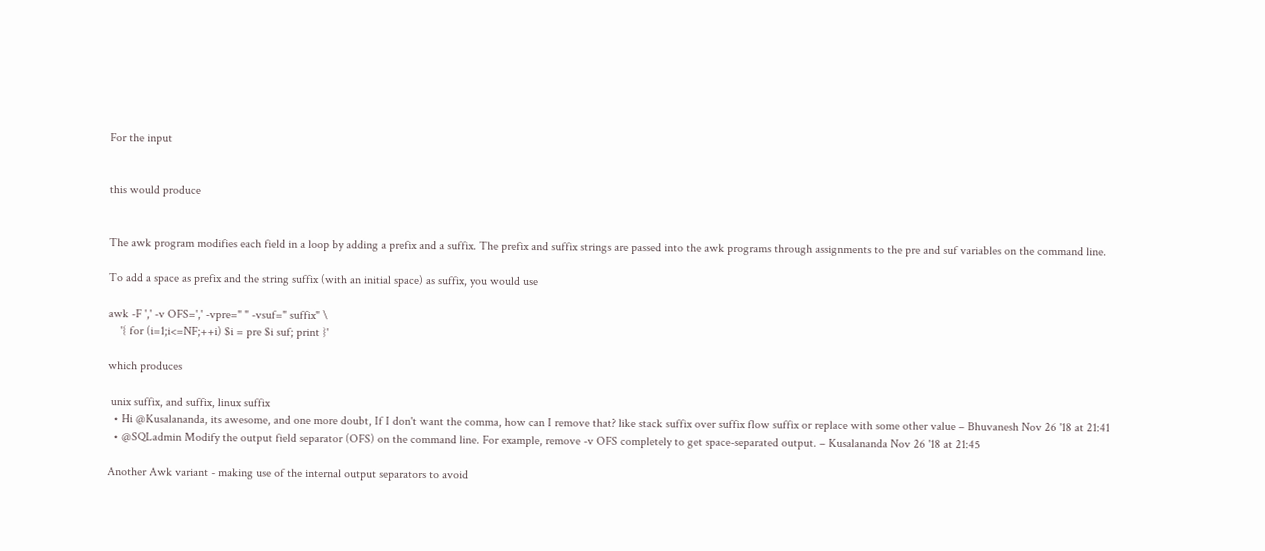For the input


this would produce


The awk program modifies each field in a loop by adding a prefix and a suffix. The prefix and suffix strings are passed into the awk programs through assignments to the pre and suf variables on the command line.

To add a space as prefix and the string suffix (with an initial space) as suffix, you would use

awk -F ',' -v OFS=',' -vpre=" " -vsuf=" suffix" \
    '{ for (i=1;i<=NF;++i) $i = pre $i suf; print }'

which produces

 unix suffix, and suffix, linux suffix
  • Hi @Kusalananda, its awesome, and one more doubt, If I don't want the comma, how can I remove that? like stack suffix over suffix flow suffix or replace with some other value – Bhuvanesh Nov 26 '18 at 21:41
  • @SQLadmin Modify the output field separator (OFS) on the command line. For example, remove -v OFS completely to get space-separated output. – Kusalananda Nov 26 '18 at 21:45

Another Awk variant - making use of the internal output separators to avoid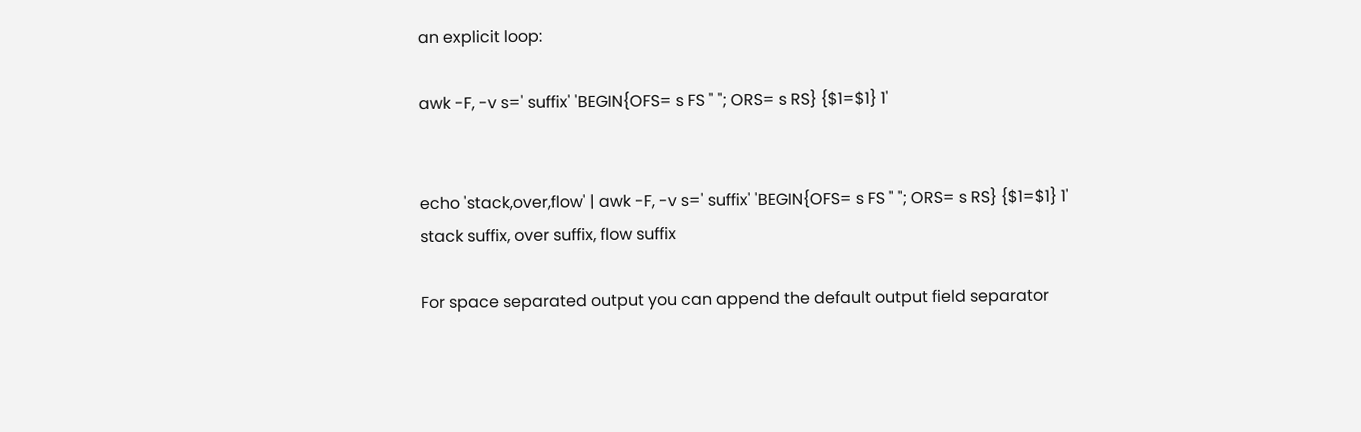an explicit loop:

awk -F, -v s=' suffix' 'BEGIN{OFS= s FS " "; ORS= s RS} {$1=$1} 1'


echo 'stack,over,flow' | awk -F, -v s=' suffix' 'BEGIN{OFS= s FS " "; ORS= s RS} {$1=$1} 1'
stack suffix, over suffix, flow suffix

For space separated output you can append the default output field separator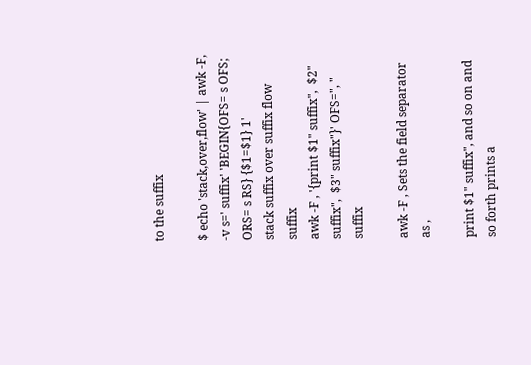to the suffix

$ echo 'stack,over,flow' | awk -F, -v s=' suffix' 'BEGIN{OFS= s OFS; ORS= s RS} {$1=$1} 1'
stack suffix over suffix flow suffix
awk -F , '{print $1" suffix",  $2" suffix",  $3" suffix"}' OFS=", " suffix

awk -F , Sets the field separator as ,

print $1" suffix", and so on and so forth prints a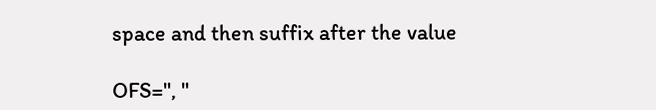space and then suffix after the value

OFS=", "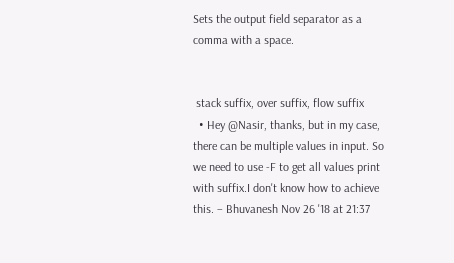Sets the output field separator as a comma with a space.


 stack suffix, over suffix, flow suffix
  • Hey @Nasir, thanks, but in my case, there can be multiple values in input. So we need to use -F to get all values print with suffix.I don't know how to achieve this. – Bhuvanesh Nov 26 '18 at 21:37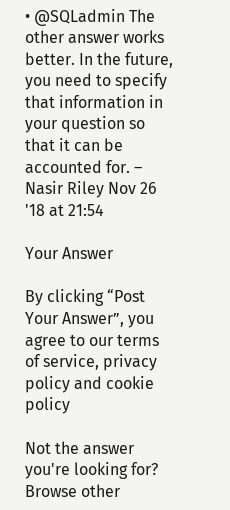• @SQLadmin The other answer works better. In the future, you need to specify that information in your question so that it can be accounted for. – Nasir Riley Nov 26 '18 at 21:54

Your Answer

By clicking “Post Your Answer”, you agree to our terms of service, privacy policy and cookie policy

Not the answer you're looking for? Browse other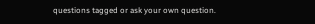questions tagged or ask your own question.